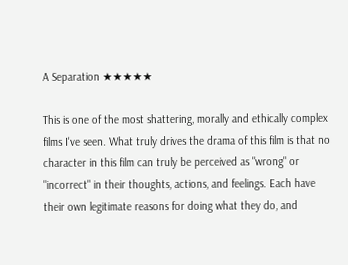A Separation ★★★★★

This is one of the most shattering, morally and ethically complex films I've seen. What truly drives the drama of this film is that no character in this film can truly be perceived as "wrong" or "incorrect" in their thoughts, actions, and feelings. Each have their own legitimate reasons for doing what they do, and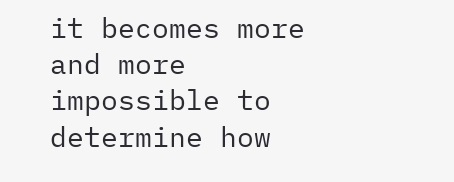it becomes more and more impossible to determine how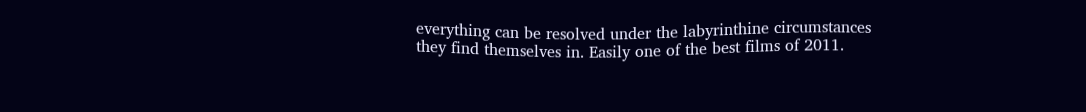everything can be resolved under the labyrinthine circumstances they find themselves in. Easily one of the best films of 2011.